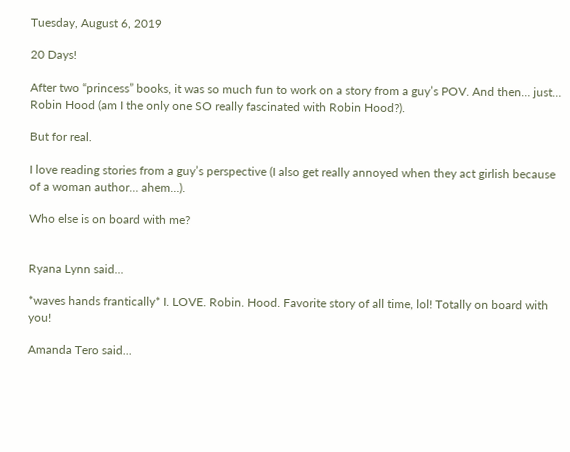Tuesday, August 6, 2019

20 Days!

After two “princess” books, it was so much fun to work on a story from a guy’s POV. And then… just… Robin Hood (am I the only one SO really fascinated with Robin Hood?).

But for real.

I love reading stories from a guy’s perspective (I also get really annoyed when they act girlish because of a woman author… ahem…).

Who else is on board with me?


Ryana Lynn said...

*waves hands frantically* I. LOVE. Robin. Hood. Favorite story of all time, lol! Totally on board with you!

Amanda Tero said...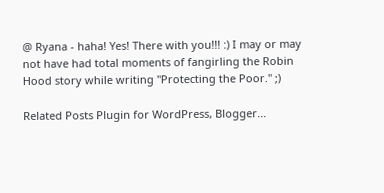@ Ryana - haha! Yes! There with you!!! :) I may or may not have had total moments of fangirling the Robin Hood story while writing "Protecting the Poor." ;)

Related Posts Plugin for WordPress, Blogger...